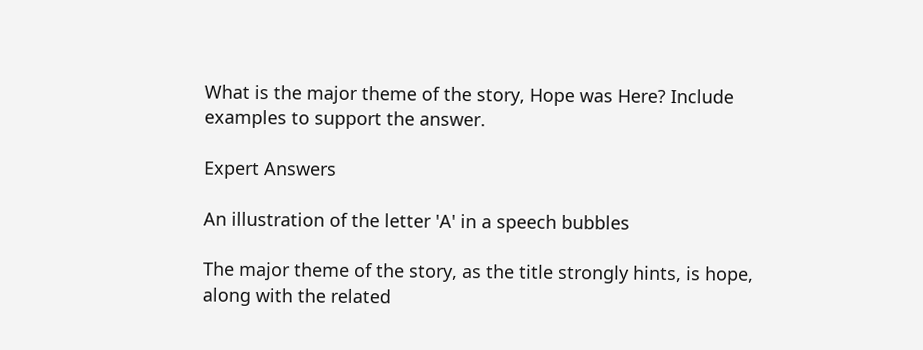What is the major theme of the story, Hope was Here? Include examples to support the answer.

Expert Answers

An illustration of the letter 'A' in a speech bubbles

The major theme of the story, as the title strongly hints, is hope, along with the related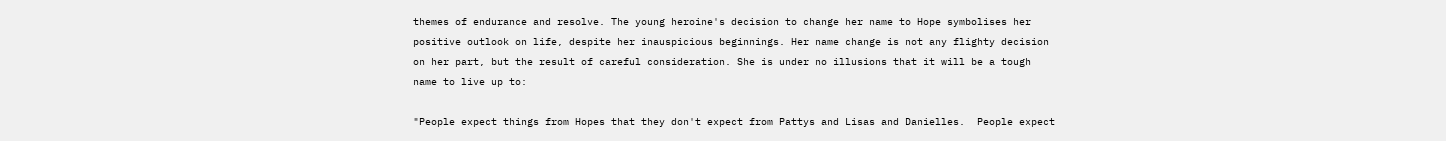themes of endurance and resolve. The young heroine's decision to change her name to Hope symbolises her positive outlook on life, despite her inauspicious beginnings. Her name change is not any flighty decision on her part, but the result of careful consideration. She is under no illusions that it will be a tough name to live up to:

"People expect things from Hopes that they don't expect from Pattys and Lisas and Danielles.  People expect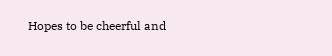Hopes to be cheerful and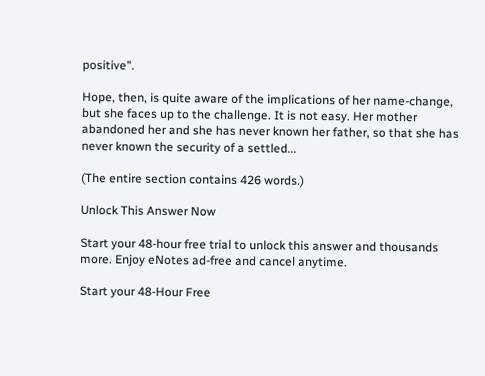positive".

Hope, then, is quite aware of the implications of her name-change, but she faces up to the challenge. It is not easy. Her mother abandoned her and she has never known her father, so that she has never known the security of a settled...

(The entire section contains 426 words.)

Unlock This Answer Now

Start your 48-hour free trial to unlock this answer and thousands more. Enjoy eNotes ad-free and cancel anytime.

Start your 48-Hour Free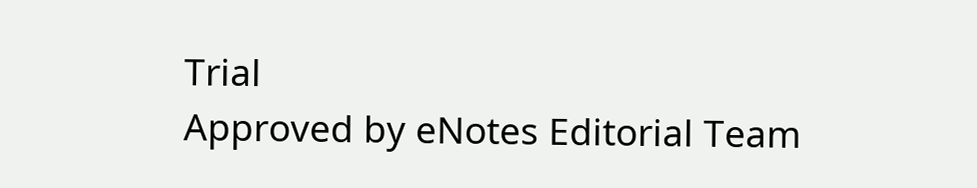Trial
Approved by eNotes Editorial Team